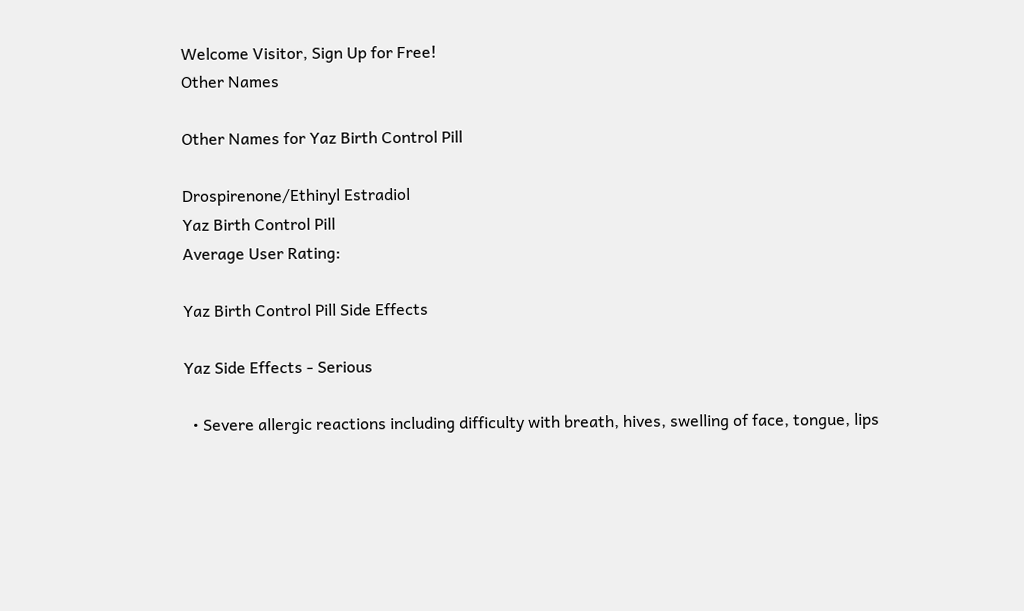Welcome Visitor, Sign Up for Free!
Other Names

Other Names for Yaz Birth Control Pill

Drospirenone/Ethinyl Estradiol
Yaz Birth Control Pill
Average User Rating:

Yaz Birth Control Pill Side Effects

Yaz Side Effects - Serious

  • Severe allergic reactions including difficulty with breath, hives, swelling of face, tongue, lips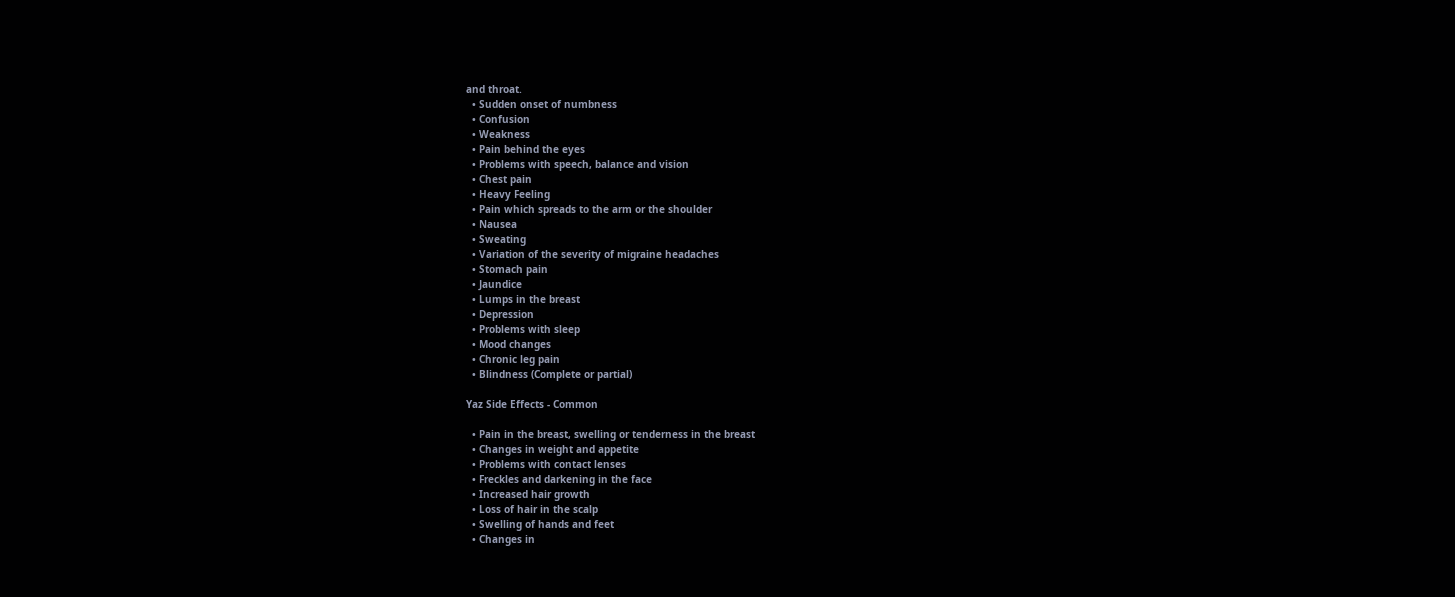and throat.
  • Sudden onset of numbness
  • Confusion
  • Weakness
  • Pain behind the eyes
  • Problems with speech, balance and vision
  • Chest pain
  • Heavy Feeling
  • Pain which spreads to the arm or the shoulder
  • Nausea
  • Sweating
  • Variation of the severity of migraine headaches
  • Stomach pain
  • Jaundice
  • Lumps in the breast
  • Depression
  • Problems with sleep
  • Mood changes
  • Chronic leg pain
  • Blindness (Complete or partial)

Yaz Side Effects - Common

  • Pain in the breast, swelling or tenderness in the breast
  • Changes in weight and appetite
  • Problems with contact lenses
  • Freckles and darkening in the face
  • Increased hair growth
  • Loss of hair in the scalp
  • Swelling of hands and feet
  • Changes in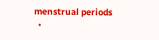menstrual periods
  •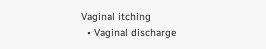Vaginal itching
  • Vaginal discharge